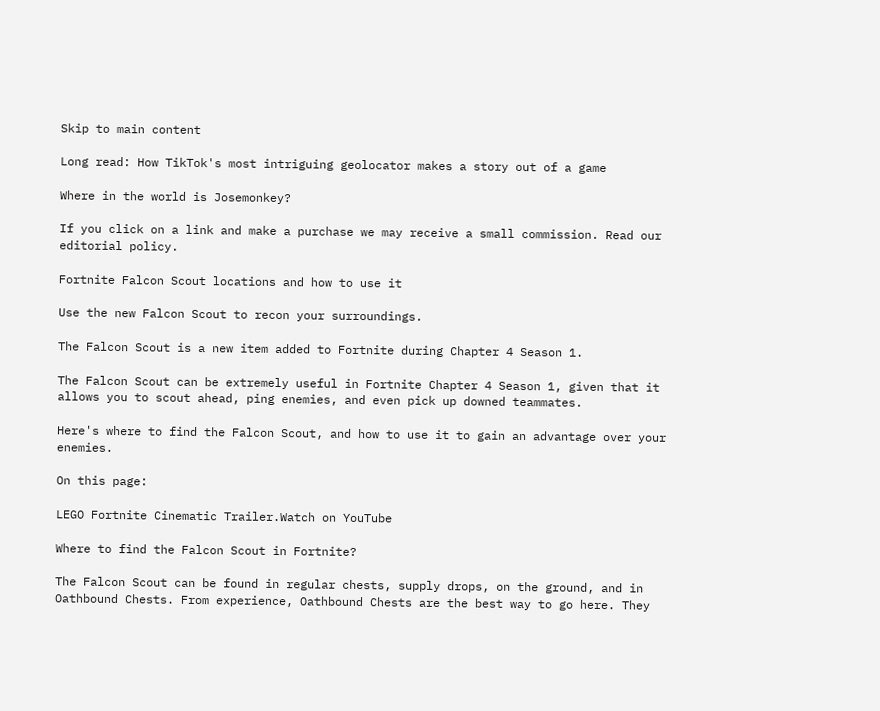Skip to main content

Long read: How TikTok's most intriguing geolocator makes a story out of a game

Where in the world is Josemonkey?

If you click on a link and make a purchase we may receive a small commission. Read our editorial policy.

Fortnite Falcon Scout locations and how to use it

Use the new Falcon Scout to recon your surroundings.

The Falcon Scout is a new item added to Fortnite during Chapter 4 Season 1.

The Falcon Scout can be extremely useful in Fortnite Chapter 4 Season 1, given that it allows you to scout ahead, ping enemies, and even pick up downed teammates.

Here's where to find the Falcon Scout, and how to use it to gain an advantage over your enemies.

On this page:

LEGO Fortnite Cinematic Trailer.Watch on YouTube

Where to find the Falcon Scout in Fortnite?

The Falcon Scout can be found in regular chests, supply drops, on the ground, and in Oathbound Chests. From experience, Oathbound Chests are the best way to go here. They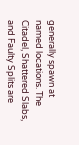generally spawn at named locations. The Citadel, Shattered Slabs, and Faulty Splits are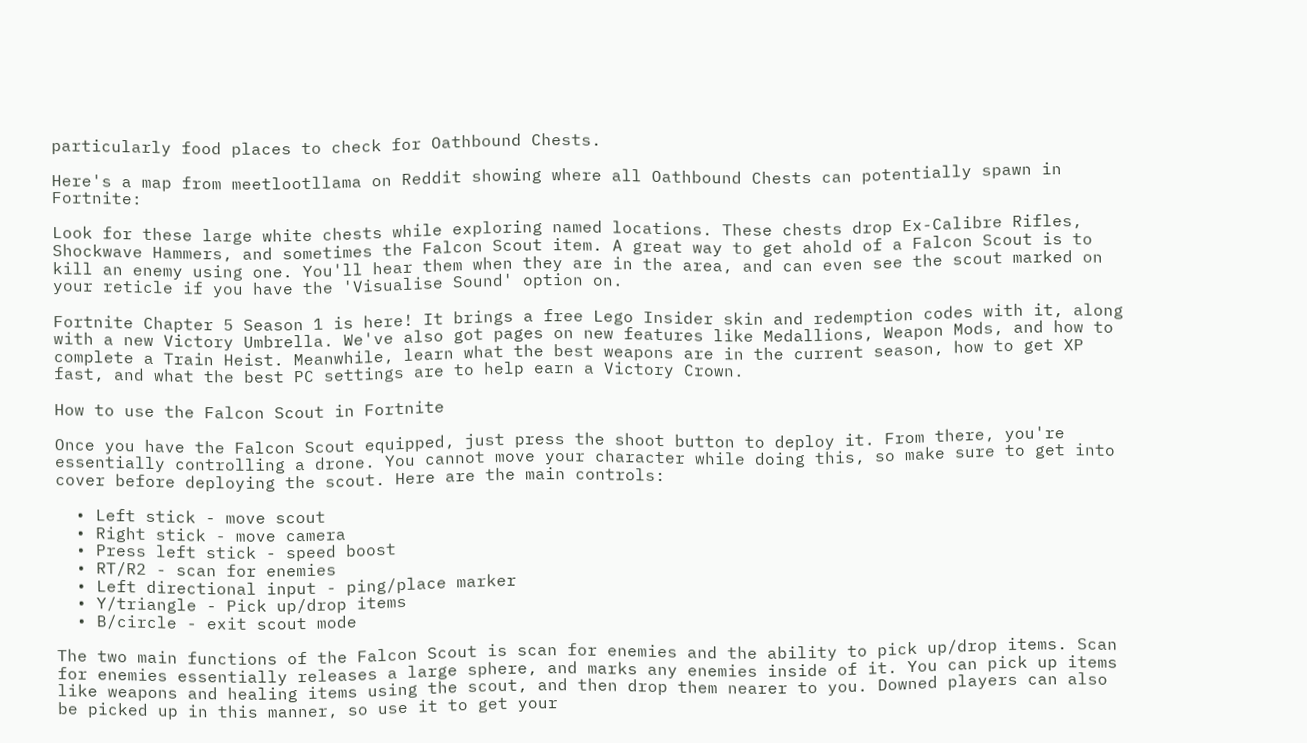particularly food places to check for Oathbound Chests.

Here's a map from meetlootllama on Reddit showing where all Oathbound Chests can potentially spawn in Fortnite:

Look for these large white chests while exploring named locations. These chests drop Ex-Calibre Rifles, Shockwave Hammers, and sometimes the Falcon Scout item. A great way to get ahold of a Falcon Scout is to kill an enemy using one. You'll hear them when they are in the area, and can even see the scout marked on your reticle if you have the 'Visualise Sound' option on.

Fortnite Chapter 5 Season 1 is here! It brings a free Lego Insider skin and redemption codes with it, along with a new Victory Umbrella. We've also got pages on new features like Medallions, Weapon Mods, and how to complete a Train Heist. Meanwhile, learn what the best weapons are in the current season, how to get XP fast, and what the best PC settings are to help earn a Victory Crown.

How to use the Falcon Scout in Fortnite

Once you have the Falcon Scout equipped, just press the shoot button to deploy it. From there, you're essentially controlling a drone. You cannot move your character while doing this, so make sure to get into cover before deploying the scout. Here are the main controls:

  • Left stick - move scout
  • Right stick - move camera
  • Press left stick - speed boost
  • RT/R2 - scan for enemies
  • Left directional input - ping/place marker
  • Y/triangle - Pick up/drop items
  • B/circle - exit scout mode

The two main functions of the Falcon Scout is scan for enemies and the ability to pick up/drop items. Scan for enemies essentially releases a large sphere, and marks any enemies inside of it. You can pick up items like weapons and healing items using the scout, and then drop them nearer to you. Downed players can also be picked up in this manner, so use it to get your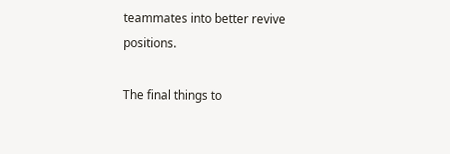teammates into better revive positions.

The final things to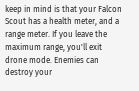keep in mind is that your Falcon Scout has a health meter, and a range meter. If you leave the maximum range, you'll exit drone mode. Enemies can destroy your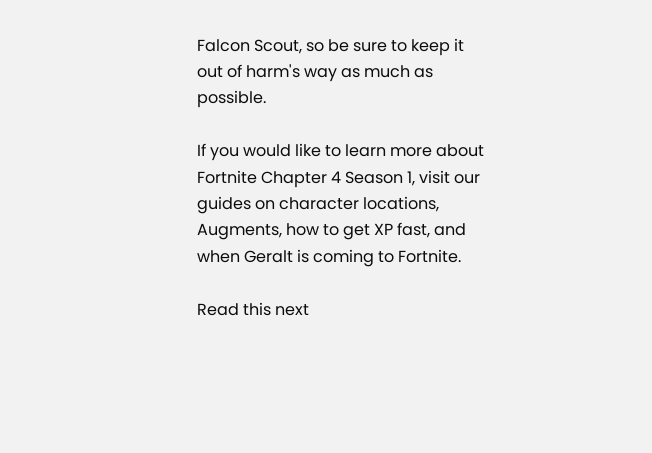Falcon Scout, so be sure to keep it out of harm's way as much as possible.

If you would like to learn more about Fortnite Chapter 4 Season 1, visit our guides on character locations, Augments, how to get XP fast, and when Geralt is coming to Fortnite.

Read this next